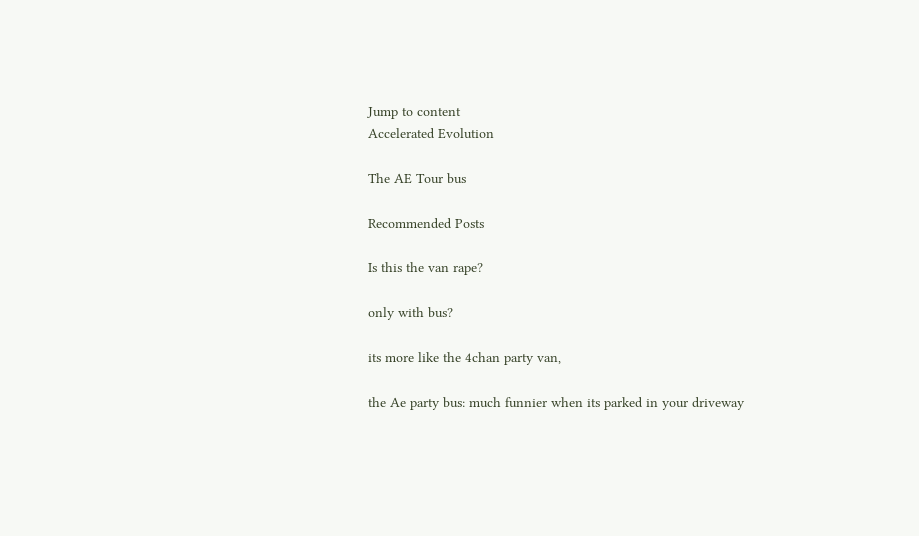Jump to content
Accelerated Evolution

The AE Tour bus

Recommended Posts

Is this the van rape?

only with bus?

its more like the 4chan party van,

the Ae party bus: much funnier when its parked in your driveway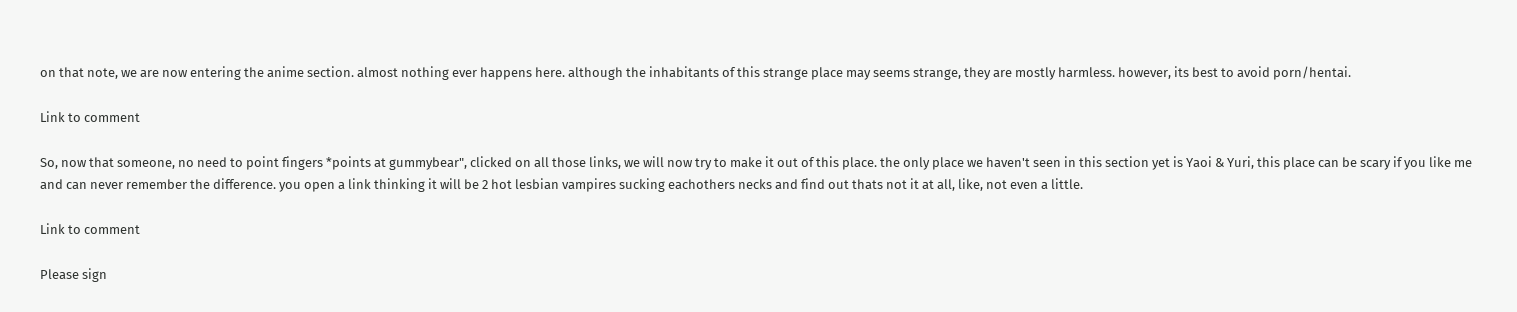on that note, we are now entering the anime section. almost nothing ever happens here. although the inhabitants of this strange place may seems strange, they are mostly harmless. however, its best to avoid porn/hentai.

Link to comment

So, now that someone, no need to point fingers *points at gummybear", clicked on all those links, we will now try to make it out of this place. the only place we haven't seen in this section yet is Yaoi & Yuri, this place can be scary if you like me and can never remember the difference. you open a link thinking it will be 2 hot lesbian vampires sucking eachothers necks and find out thats not it at all, like, not even a little.

Link to comment

Please sign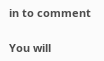in to comment

You will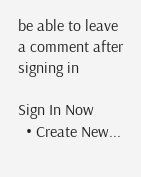be able to leave a comment after signing in

Sign In Now
  • Create New...